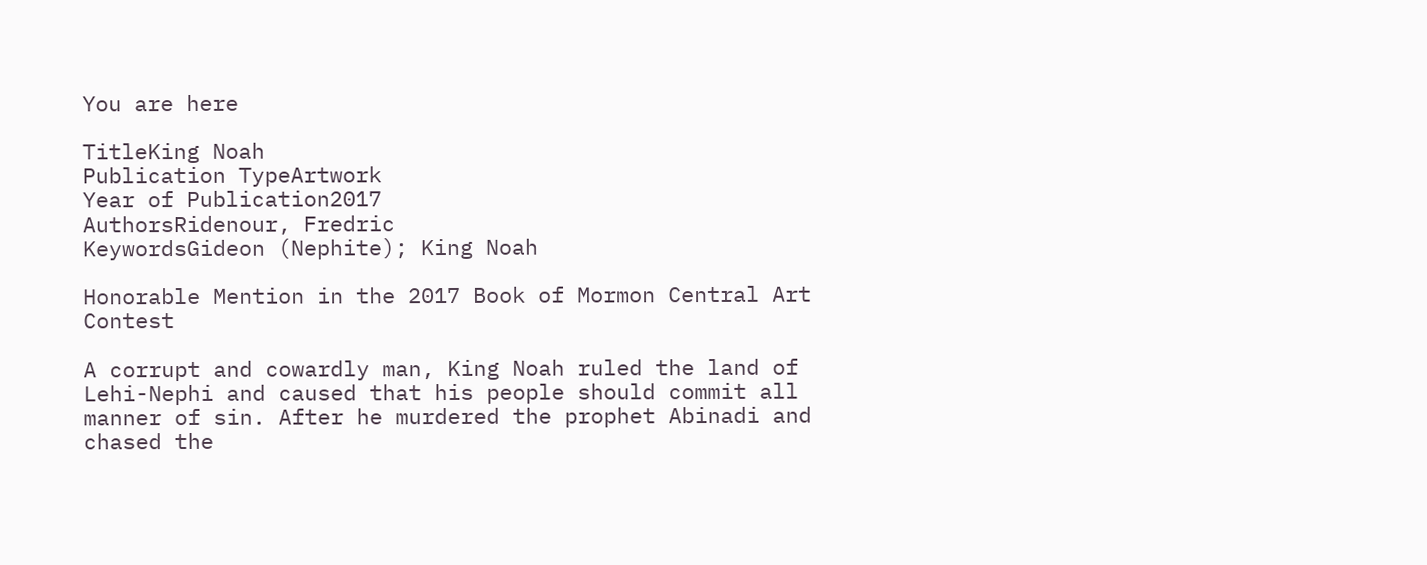You are here

TitleKing Noah
Publication TypeArtwork
Year of Publication2017
AuthorsRidenour, Fredric
KeywordsGideon (Nephite); King Noah

Honorable Mention in the 2017 Book of Mormon Central Art Contest

A corrupt and cowardly man, King Noah ruled the land of Lehi-Nephi and caused that his people should commit all manner of sin. After he murdered the prophet Abinadi and chased the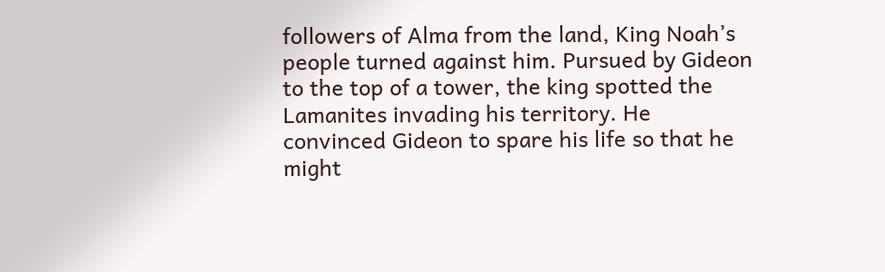followers of Alma from the land, King Noah’s people turned against him. Pursued by Gideon to the top of a tower, the king spotted the Lamanites invading his territory. He convinced Gideon to spare his life so that he might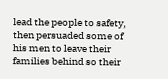lead the people to safety, then persuaded some of his men to leave their families behind so their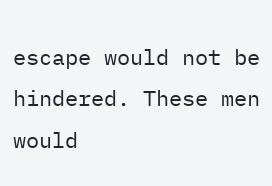escape would not be hindered. These men would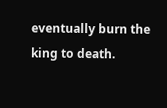eventually burn the king to death.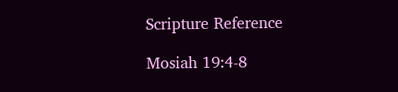Scripture Reference

Mosiah 19:4-8